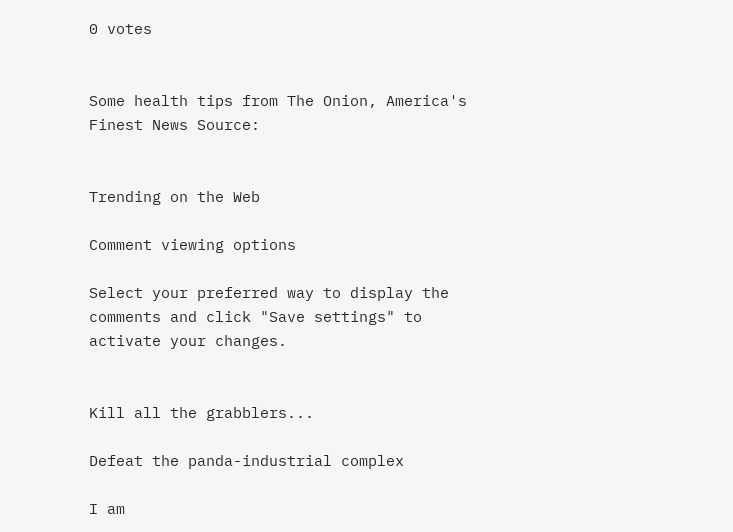0 votes


Some health tips from The Onion, America's Finest News Source:


Trending on the Web

Comment viewing options

Select your preferred way to display the comments and click "Save settings" to activate your changes.


Kill all the grabblers...

Defeat the panda-industrial complex

I am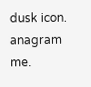dusk icon. anagram me.